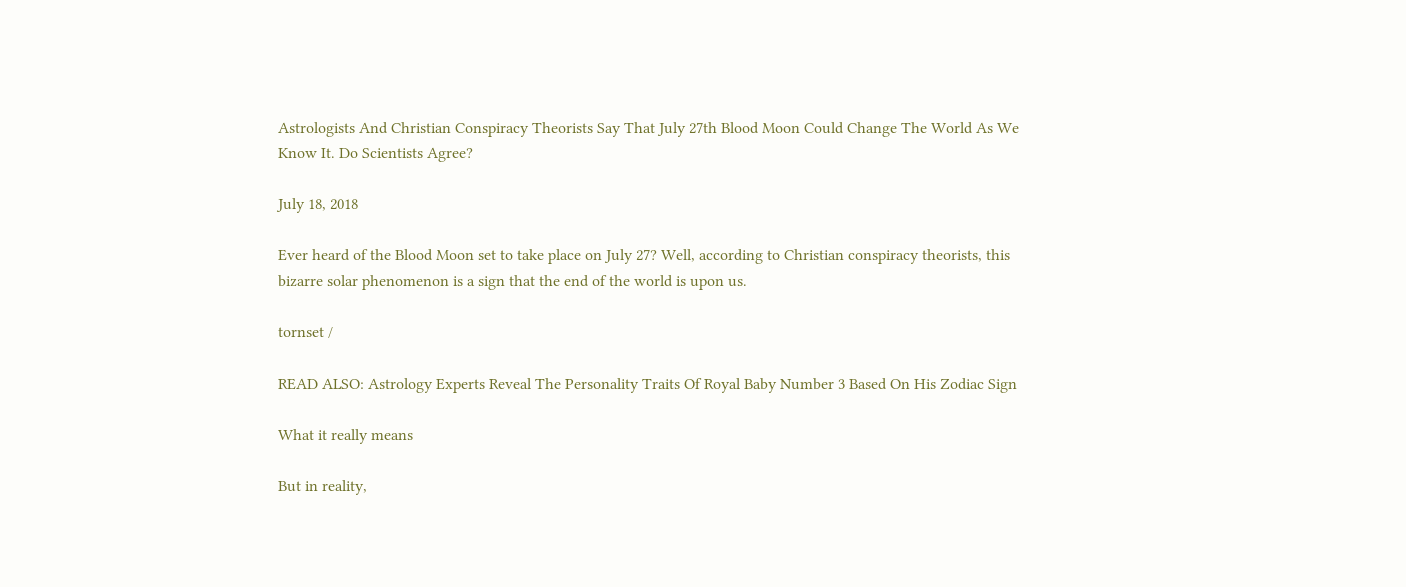Astrologists And Christian Conspiracy Theorists Say That July 27th Blood Moon Could Change The World As We Know It. Do Scientists Agree?

July 18, 2018

Ever heard of the Blood Moon set to take place on July 27? Well, according to Christian conspiracy theorists, this bizarre solar phenomenon is a sign that the end of the world is upon us.

tornset /

READ ALSO: Astrology Experts Reveal The Personality Traits Of Royal Baby Number 3 Based On His Zodiac Sign

What it really means

But in reality,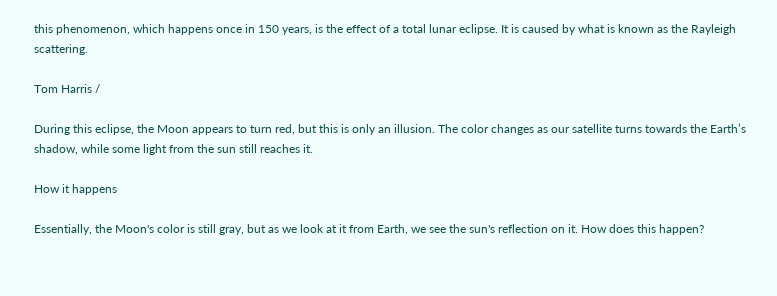this phenomenon, which happens once in 150 years, is the effect of a total lunar eclipse. It is caused by what is known as the Rayleigh scattering.

Tom Harris /

During this eclipse, the Moon appears to turn red, but this is only an illusion. The color changes as our satellite turns towards the Earth’s shadow, while some light from the sun still reaches it.

How it happens

Essentially, the Moon's color is still gray, but as we look at it from Earth, we see the sun's reflection on it. How does this happen?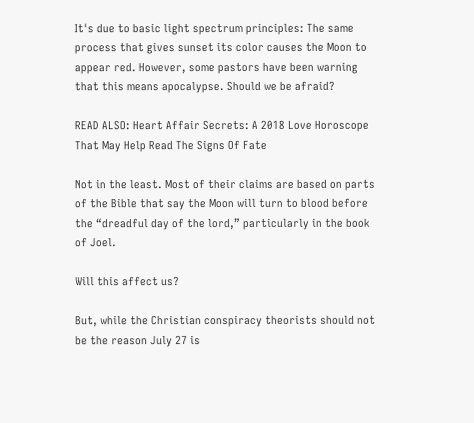It's due to basic light spectrum principles: The same process that gives sunset its color causes the Moon to appear red. However, some pastors have been warning that this means apocalypse. Should we be afraid?

READ ALSO: Heart Affair Secrets: A 2018 Love Horoscope That May Help Read The Signs Of Fate

Not in the least. Most of their claims are based on parts of the Bible that say the Moon will turn to blood before the “dreadful day of the lord,” particularly in the book of Joel.

Will this affect us?

But, while the Christian conspiracy theorists should not be the reason July 27 is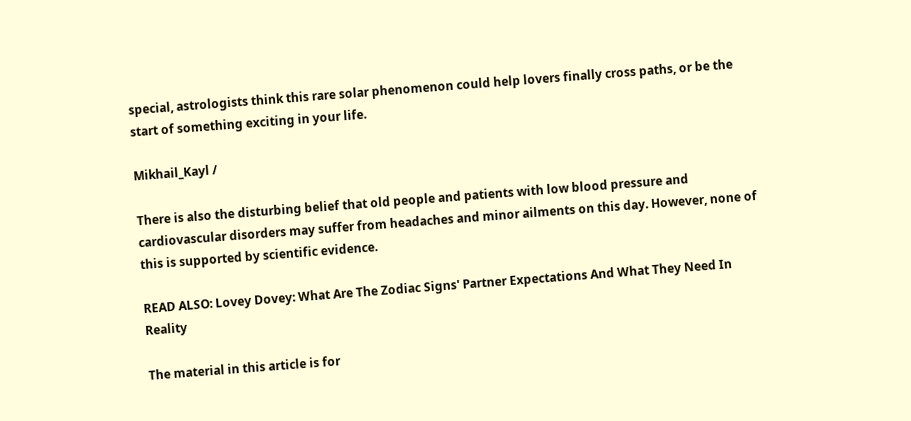special, astrologists think this rare solar phenomenon could help lovers finally cross paths, or be the start of something exciting in your life.

Mikhail_Kayl /

There is also the disturbing belief that old people and patients with low blood pressure and cardiovascular disorders may suffer from headaches and minor ailments on this day. However, none of this is supported by scientific evidence.

READ ALSO: Lovey Dovey: What Are The Zodiac Signs' Partner Expectations And What They Need In Reality

The material in this article is for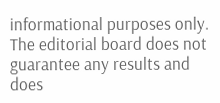informational purposes only. The editorial board does not guarantee any results and does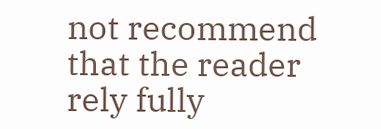not recommend that the reader rely fully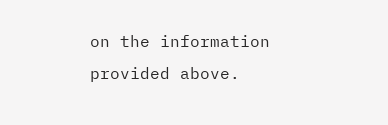on the information provided above.